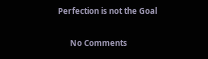Perfection is not the Goal

      No Comments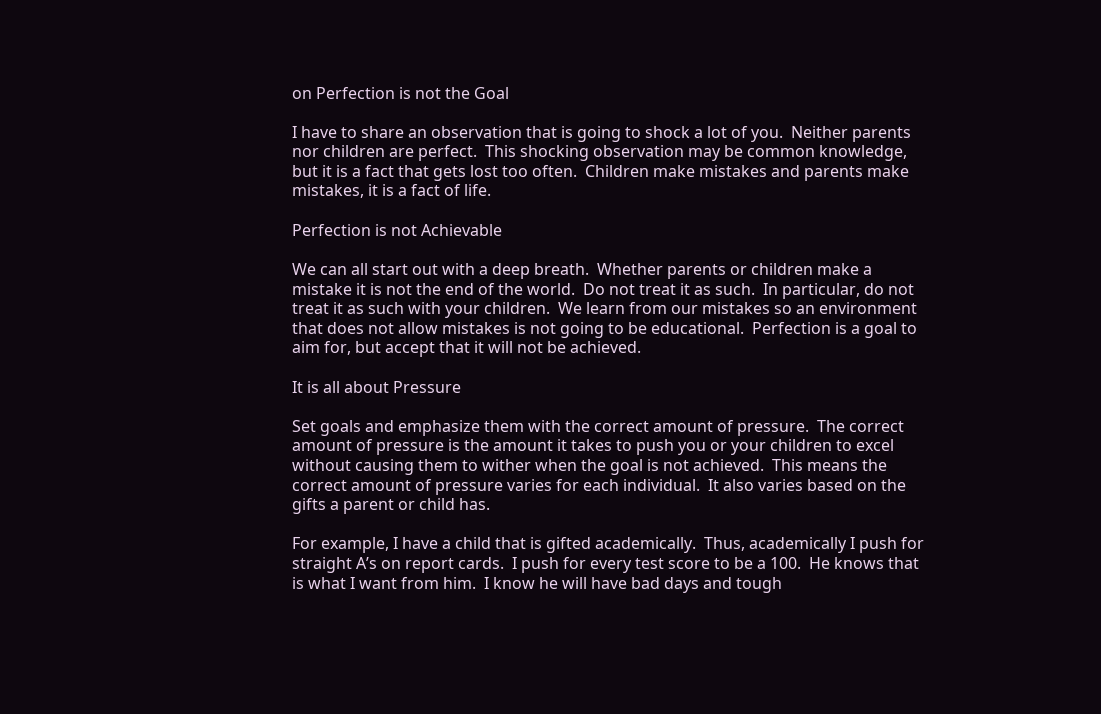on Perfection is not the Goal

I have to share an observation that is going to shock a lot of you.  Neither parents nor children are perfect.  This shocking observation may be common knowledge, but it is a fact that gets lost too often.  Children make mistakes and parents make mistakes, it is a fact of life.

Perfection is not Achievable

We can all start out with a deep breath.  Whether parents or children make a mistake it is not the end of the world.  Do not treat it as such.  In particular, do not treat it as such with your children.  We learn from our mistakes so an environment that does not allow mistakes is not going to be educational.  Perfection is a goal to aim for, but accept that it will not be achieved.

It is all about Pressure

Set goals and emphasize them with the correct amount of pressure.  The correct amount of pressure is the amount it takes to push you or your children to excel without causing them to wither when the goal is not achieved.  This means the correct amount of pressure varies for each individual.  It also varies based on the gifts a parent or child has.

For example, I have a child that is gifted academically.  Thus, academically I push for straight A’s on report cards.  I push for every test score to be a 100.  He knows that is what I want from him.  I know he will have bad days and tough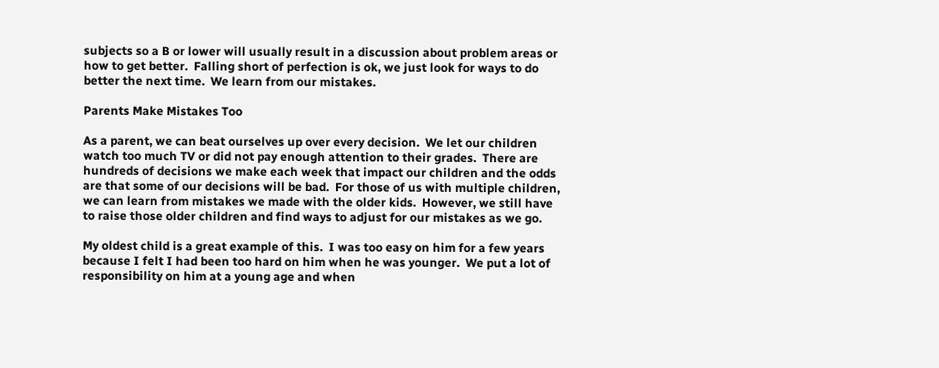subjects so a B or lower will usually result in a discussion about problem areas or how to get better.  Falling short of perfection is ok, we just look for ways to do better the next time.  We learn from our mistakes.

Parents Make Mistakes Too

As a parent, we can beat ourselves up over every decision.  We let our children watch too much TV or did not pay enough attention to their grades.  There are hundreds of decisions we make each week that impact our children and the odds are that some of our decisions will be bad.  For those of us with multiple children, we can learn from mistakes we made with the older kids.  However, we still have to raise those older children and find ways to adjust for our mistakes as we go.

My oldest child is a great example of this.  I was too easy on him for a few years because I felt I had been too hard on him when he was younger.  We put a lot of responsibility on him at a young age and when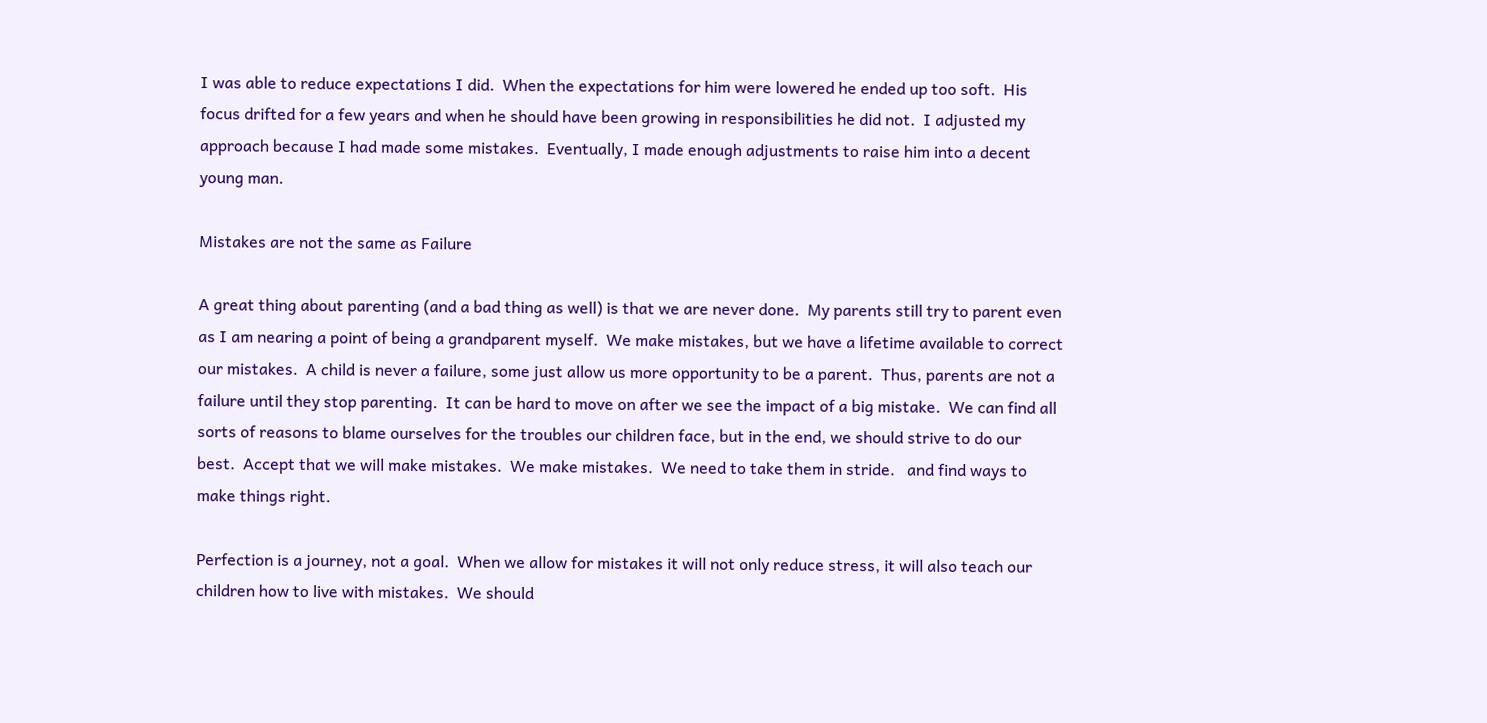I was able to reduce expectations I did.  When the expectations for him were lowered he ended up too soft.  His focus drifted for a few years and when he should have been growing in responsibilities he did not.  I adjusted my approach because I had made some mistakes.  Eventually, I made enough adjustments to raise him into a decent young man.

Mistakes are not the same as Failure

A great thing about parenting (and a bad thing as well) is that we are never done.  My parents still try to parent even as I am nearing a point of being a grandparent myself.  We make mistakes, but we have a lifetime available to correct our mistakes.  A child is never a failure, some just allow us more opportunity to be a parent.  Thus, parents are not a failure until they stop parenting.  It can be hard to move on after we see the impact of a big mistake.  We can find all sorts of reasons to blame ourselves for the troubles our children face, but in the end, we should strive to do our best.  Accept that we will make mistakes.  We make mistakes.  We need to take them in stride.   and find ways to make things right.

Perfection is a journey, not a goal.  When we allow for mistakes it will not only reduce stress, it will also teach our children how to live with mistakes.  We should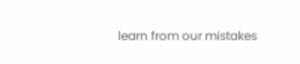learn from our mistakes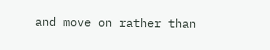and move on rather than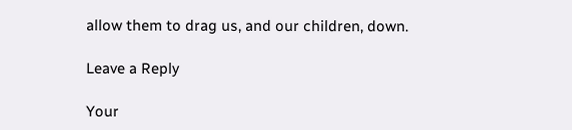allow them to drag us, and our children, down.

Leave a Reply

Your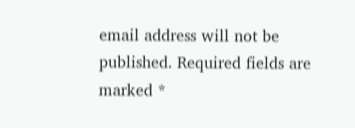email address will not be published. Required fields are marked *